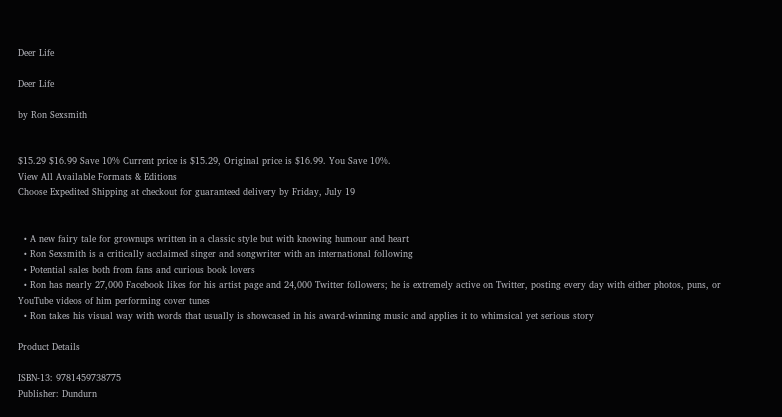Deer Life

Deer Life

by Ron Sexsmith


$15.29 $16.99 Save 10% Current price is $15.29, Original price is $16.99. You Save 10%.
View All Available Formats & Editions
Choose Expedited Shipping at checkout for guaranteed delivery by Friday, July 19


  • A new fairy tale for grownups written in a classic style but with knowing humour and heart
  • Ron Sexsmith is a critically acclaimed singer and songwriter with an international following
  • Potential sales both from fans and curious book lovers
  • Ron has nearly 27,000 Facebook likes for his artist page and 24,000 Twitter followers; he is extremely active on Twitter, posting every day with either photos, puns, or YouTube videos of him performing cover tunes
  • Ron takes his visual way with words that usually is showcased in his award-winning music and applies it to whimsical yet serious story

Product Details

ISBN-13: 9781459738775
Publisher: Dundurn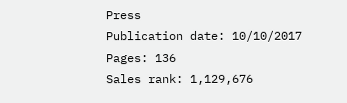Press
Publication date: 10/10/2017
Pages: 136
Sales rank: 1,129,676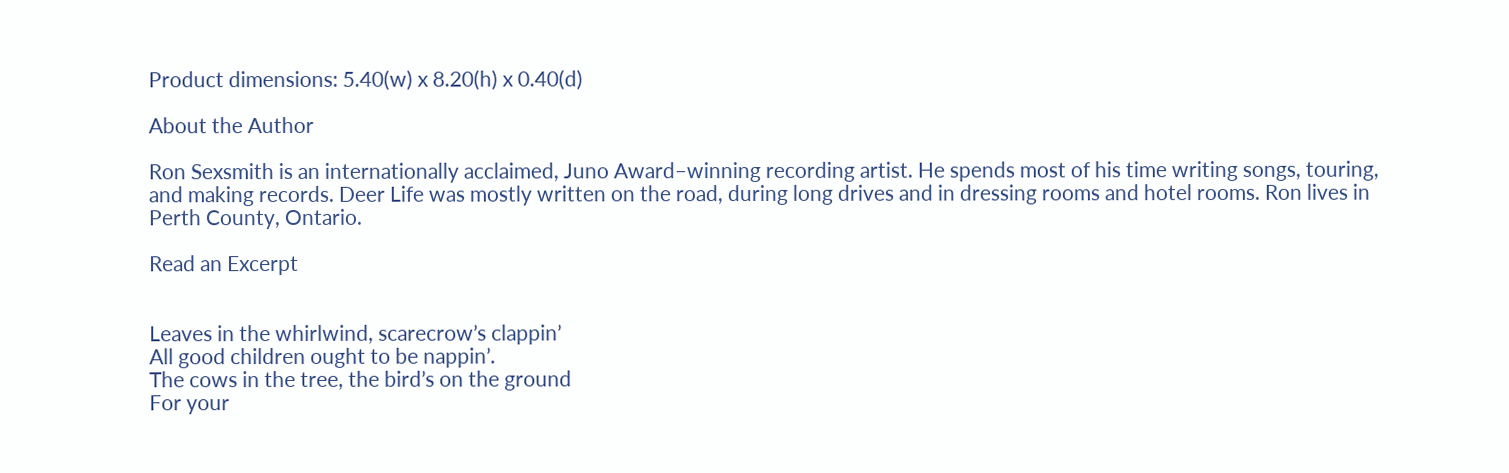Product dimensions: 5.40(w) x 8.20(h) x 0.40(d)

About the Author

Ron Sexsmith is an internationally acclaimed, Juno Award–winning recording artist. He spends most of his time writing songs, touring, and making records. Deer Life was mostly written on the road, during long drives and in dressing rooms and hotel rooms. Ron lives in Perth County, Ontario.

Read an Excerpt


Leaves in the whirlwind, scarecrow’s clappin’
All good children ought to be nappin’.
The cows in the tree, the bird’s on the ground
For your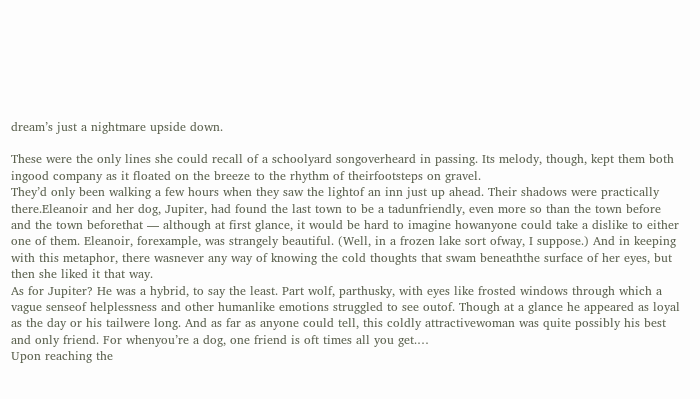dream’s just a nightmare upside down.

These were the only lines she could recall of a schoolyard songoverheard in passing. Its melody, though, kept them both ingood company as it floated on the breeze to the rhythm of theirfootsteps on gravel.
They’d only been walking a few hours when they saw the lightof an inn just up ahead. Their shadows were practically there.Eleanoir and her dog, Jupiter, had found the last town to be a tadunfriendly, even more so than the town before and the town beforethat — although at first glance, it would be hard to imagine howanyone could take a dislike to either one of them. Eleanoir, forexample, was strangely beautiful. (Well, in a frozen lake sort ofway, I suppose.) And in keeping with this metaphor, there wasnever any way of knowing the cold thoughts that swam beneaththe surface of her eyes, but then she liked it that way.
As for Jupiter? He was a hybrid, to say the least. Part wolf, parthusky, with eyes like frosted windows through which a vague senseof helplessness and other humanlike emotions struggled to see outof. Though at a glance he appeared as loyal as the day or his tailwere long. And as far as anyone could tell, this coldly attractivewoman was quite possibly his best and only friend. For whenyou’re a dog, one friend is oft times all you get.…
Upon reaching the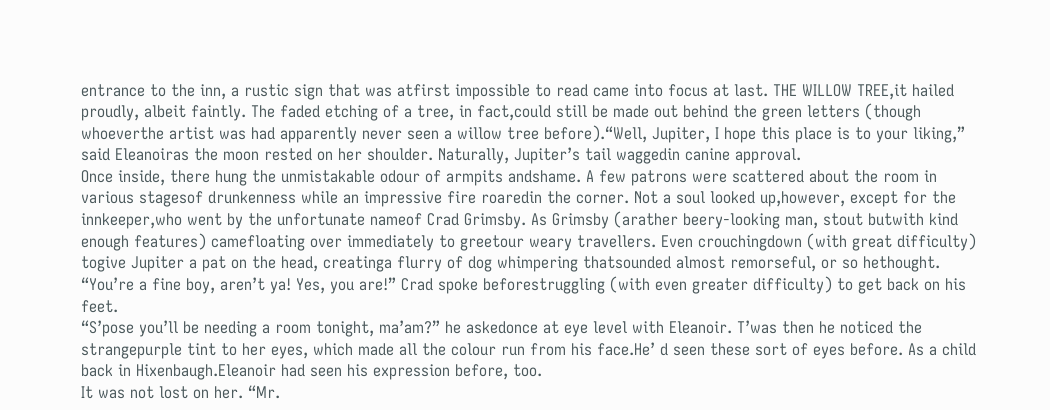entrance to the inn, a rustic sign that was atfirst impossible to read came into focus at last. THE WILLOW TREE,it hailed proudly, albeit faintly. The faded etching of a tree, in fact,could still be made out behind the green letters (though whoeverthe artist was had apparently never seen a willow tree before).“Well, Jupiter, I hope this place is to your liking,” said Eleanoiras the moon rested on her shoulder. Naturally, Jupiter’s tail waggedin canine approval.
Once inside, there hung the unmistakable odour of armpits andshame. A few patrons were scattered about the room in various stagesof drunkenness while an impressive fire roaredin the corner. Not a soul looked up,however, except for the innkeeper,who went by the unfortunate nameof Crad Grimsby. As Grimsby (arather beery-looking man, stout butwith kind enough features) camefloating over immediately to greetour weary travellers. Even crouchingdown (with great difficulty) togive Jupiter a pat on the head, creatinga flurry of dog whimpering thatsounded almost remorseful, or so hethought. “You’re a fine boy, aren’t ya! Yes, you are!” Crad spoke beforestruggling (with even greater difficulty) to get back on his feet.
“S’pose you’ll be needing a room tonight, ma’am?” he askedonce at eye level with Eleanoir. T’was then he noticed the strangepurple tint to her eyes, which made all the colour run from his face.He’ d seen these sort of eyes before. As a child back in Hixenbaugh.Eleanoir had seen his expression before, too.
It was not lost on her. “Mr.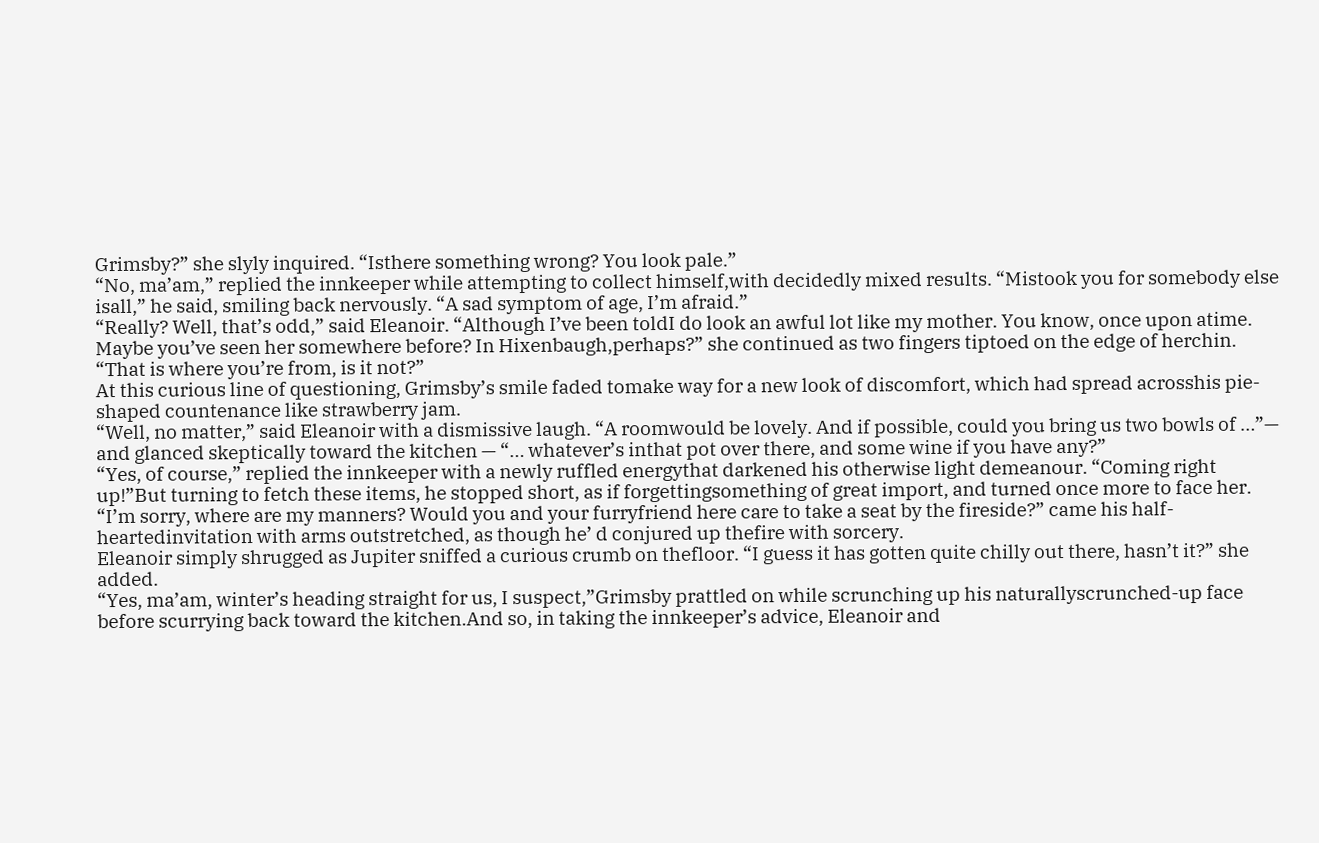Grimsby?” she slyly inquired. “Isthere something wrong? You look pale.”
“No, ma’am,” replied the innkeeper while attempting to collect himself,with decidedly mixed results. “Mistook you for somebody else isall,” he said, smiling back nervously. “A sad symptom of age, I’m afraid.”
“Really? Well, that’s odd,” said Eleanoir. “Although I’ve been toldI do look an awful lot like my mother. You know, once upon atime. Maybe you’ve seen her somewhere before? In Hixenbaugh,perhaps?” she continued as two fingers tiptoed on the edge of herchin. “That is where you’re from, is it not?”
At this curious line of questioning, Grimsby’s smile faded tomake way for a new look of discomfort, which had spread acrosshis pie-shaped countenance like strawberry jam.
“Well, no matter,” said Eleanoir with a dismissive laugh. “A roomwould be lovely. And if possible, could you bring us two bowls of …”— and glanced skeptically toward the kitchen — “… whatever’s inthat pot over there, and some wine if you have any?”
“Yes, of course,” replied the innkeeper with a newly ruffled energythat darkened his otherwise light demeanour. “Coming right up!”But turning to fetch these items, he stopped short, as if forgettingsomething of great import, and turned once more to face her.
“I’m sorry, where are my manners? Would you and your furryfriend here care to take a seat by the fireside?” came his half-heartedinvitation with arms outstretched, as though he’ d conjured up thefire with sorcery.
Eleanoir simply shrugged as Jupiter sniffed a curious crumb on thefloor. “I guess it has gotten quite chilly out there, hasn’t it?” she added.
“Yes, ma’am, winter’s heading straight for us, I suspect,”Grimsby prattled on while scrunching up his naturallyscrunched-up face before scurrying back toward the kitchen.And so, in taking the innkeeper’s advice, Eleanoir and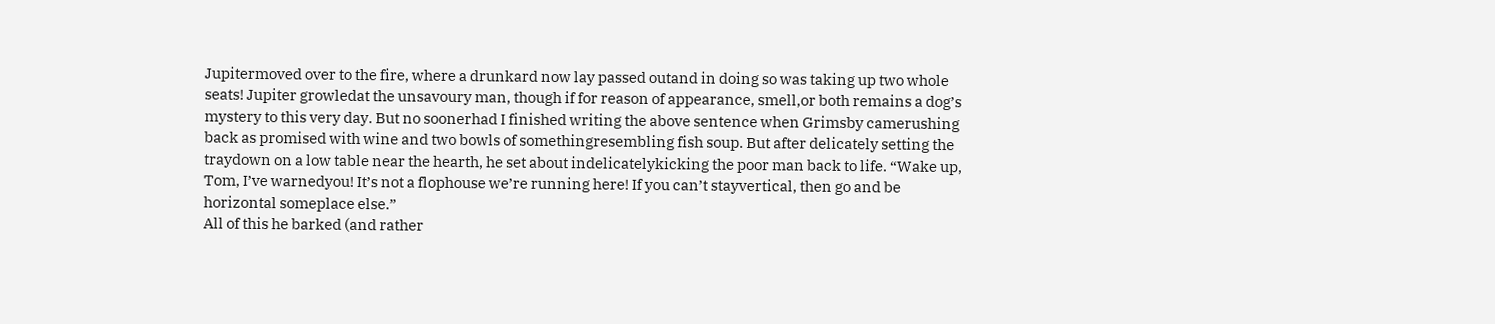Jupitermoved over to the fire, where a drunkard now lay passed outand in doing so was taking up two whole seats! Jupiter growledat the unsavoury man, though if for reason of appearance, smell,or both remains a dog’s mystery to this very day. But no soonerhad I finished writing the above sentence when Grimsby camerushing back as promised with wine and two bowls of somethingresembling fish soup. But after delicately setting the traydown on a low table near the hearth, he set about indelicatelykicking the poor man back to life. “Wake up, Tom, I’ve warnedyou! It’s not a flophouse we’re running here! If you can’t stayvertical, then go and be horizontal someplace else.”
All of this he barked (and rather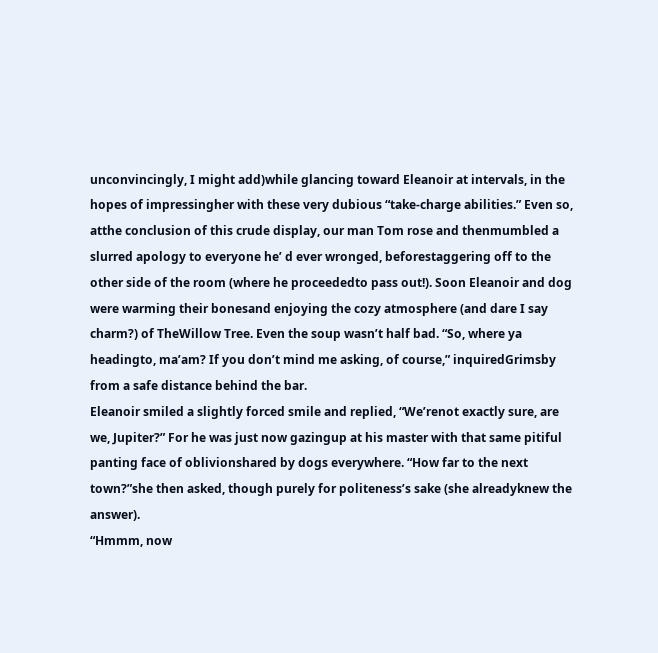unconvincingly, I might add)while glancing toward Eleanoir at intervals, in the hopes of impressingher with these very dubious “take-charge abilities.” Even so, atthe conclusion of this crude display, our man Tom rose and thenmumbled a slurred apology to everyone he’ d ever wronged, beforestaggering off to the other side of the room (where he proceededto pass out!). Soon Eleanoir and dog were warming their bonesand enjoying the cozy atmosphere (and dare I say charm?) of TheWillow Tree. Even the soup wasn’t half bad. “So, where ya headingto, ma’am? If you don’t mind me asking, of course,” inquiredGrimsby from a safe distance behind the bar.
Eleanoir smiled a slightly forced smile and replied, “We’renot exactly sure, are we, Jupiter?” For he was just now gazingup at his master with that same pitiful panting face of oblivionshared by dogs everywhere. “How far to the next town?”she then asked, though purely for politeness’s sake (she alreadyknew the answer).
“Hmmm, now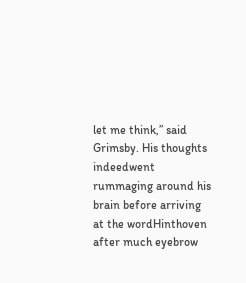let me think,” said Grimsby. His thoughts indeedwent rummaging around his brain before arriving at the wordHinthoven after much eyebrow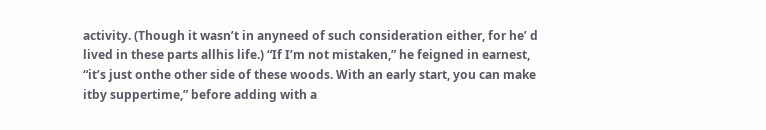activity. (Though it wasn’t in anyneed of such consideration either, for he’ d lived in these parts allhis life.) “If I’m not mistaken,” he feigned in earnest, “it’s just onthe other side of these woods. With an early start, you can make itby suppertime,” before adding with a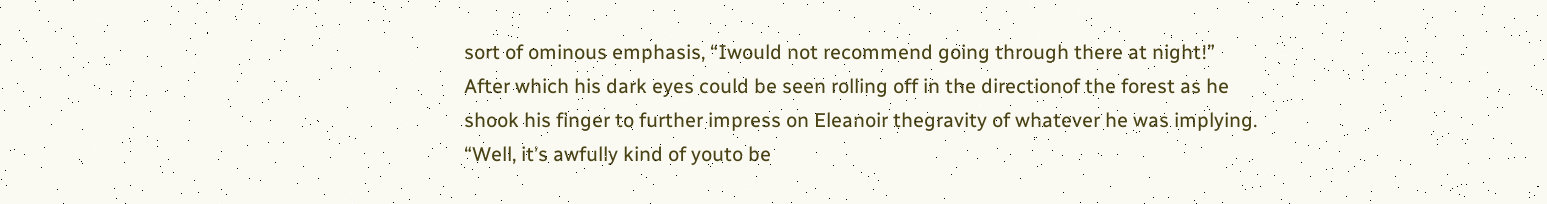sort of ominous emphasis, “Iwould not recommend going through there at night!”
After which his dark eyes could be seen rolling off in the directionof the forest as he shook his finger to further impress on Eleanoir thegravity of whatever he was implying. “Well, it’s awfully kind of youto be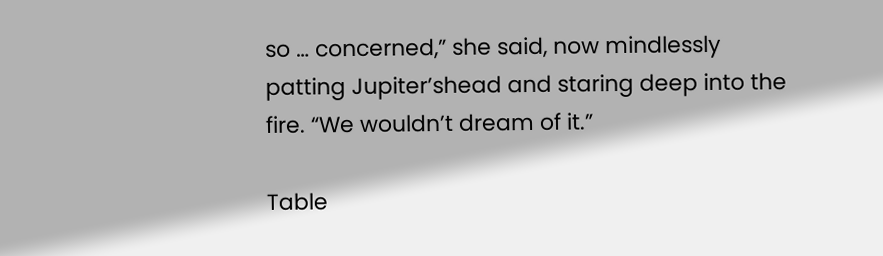so … concerned,” she said, now mindlessly patting Jupiter’shead and staring deep into the fire. “We wouldn’t dream of it.”

Table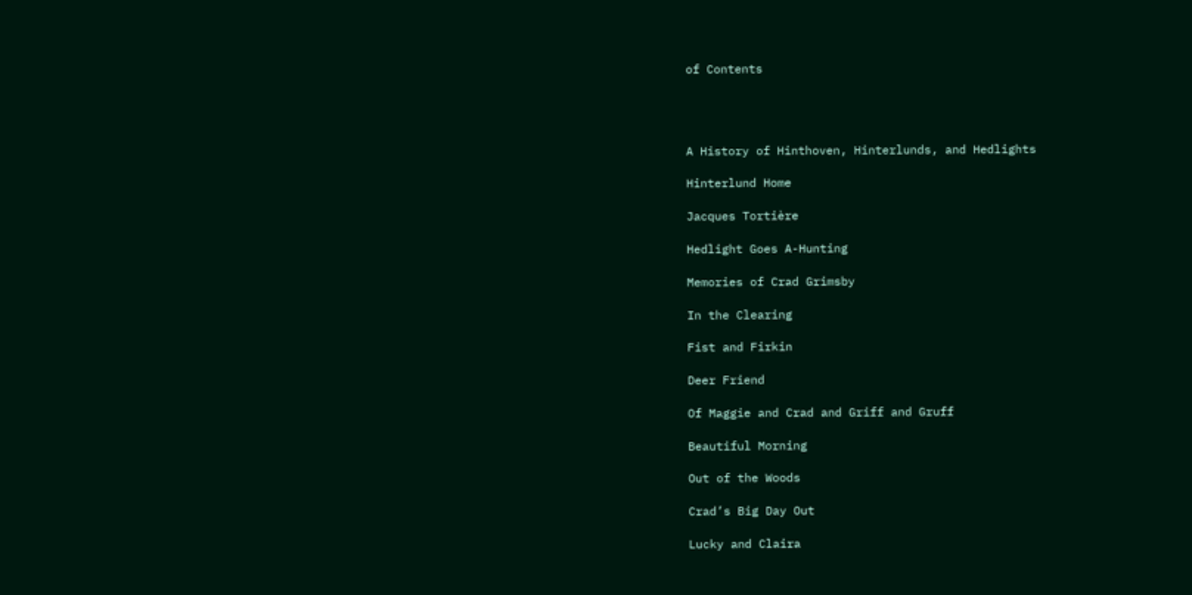of Contents




A History of Hinthoven, Hinterlunds, and Hedlights

Hinterlund Home

Jacques Tortière

Hedlight Goes A-Hunting

Memories of Crad Grimsby

In the Clearing

Fist and Firkin

Deer Friend

Of Maggie and Crad and Griff and Gruff

Beautiful Morning

Out of the Woods

Crad’s Big Day Out

Lucky and Claira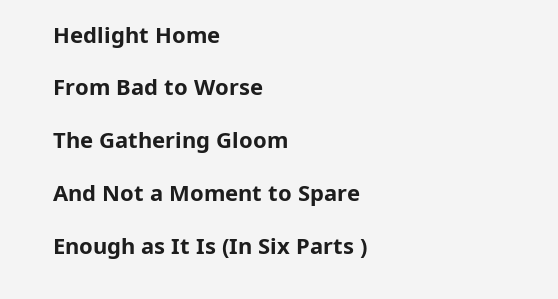Hedlight Home

From Bad to Worse

The Gathering Gloom

And Not a Moment to Spare

Enough as It Is (In Six Parts )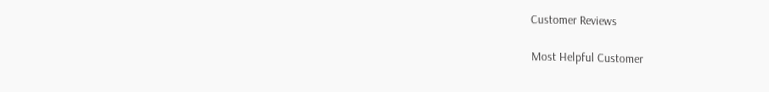Customer Reviews

Most Helpful Customer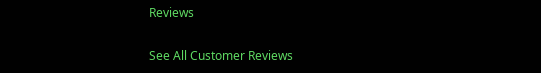Reviews

See All Customer Reviews